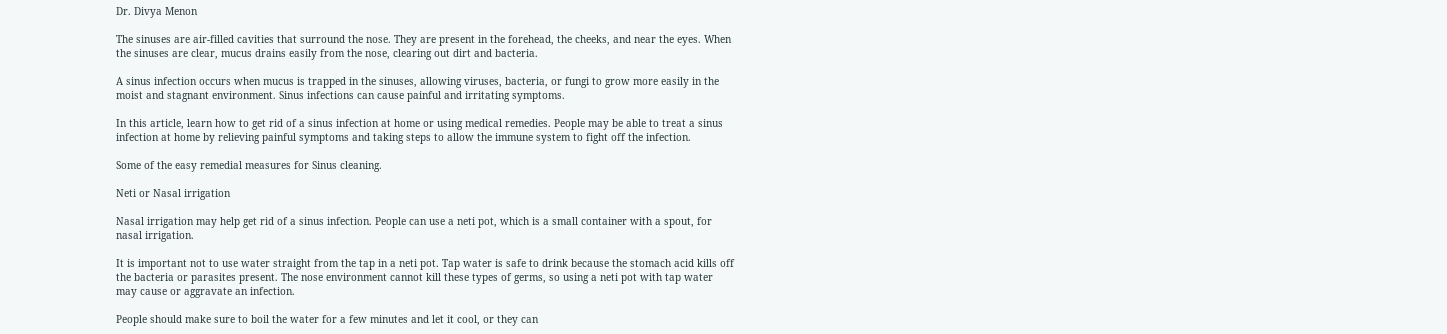Dr. Divya Menon

The sinuses are air-filled cavities that surround the nose. They are present in the forehead, the cheeks, and near the eyes. When the sinuses are clear, mucus drains easily from the nose, clearing out dirt and bacteria.

A sinus infection occurs when mucus is trapped in the sinuses, allowing viruses, bacteria, or fungi to grow more easily in the moist and stagnant environment. Sinus infections can cause painful and irritating symptoms.

In this article, learn how to get rid of a sinus infection at home or using medical remedies. People may be able to treat a sinus infection at home by relieving painful symptoms and taking steps to allow the immune system to fight off the infection.

Some of the easy remedial measures for Sinus cleaning.

Neti or Nasal irrigation

Nasal irrigation may help get rid of a sinus infection. People can use a neti pot, which is a small container with a spout, for nasal irrigation.

It is important not to use water straight from the tap in a neti pot. Tap water is safe to drink because the stomach acid kills off the bacteria or parasites present. The nose environment cannot kill these types of germs, so using a neti pot with tap water may cause or aggravate an infection.

People should make sure to boil the water for a few minutes and let it cool, or they can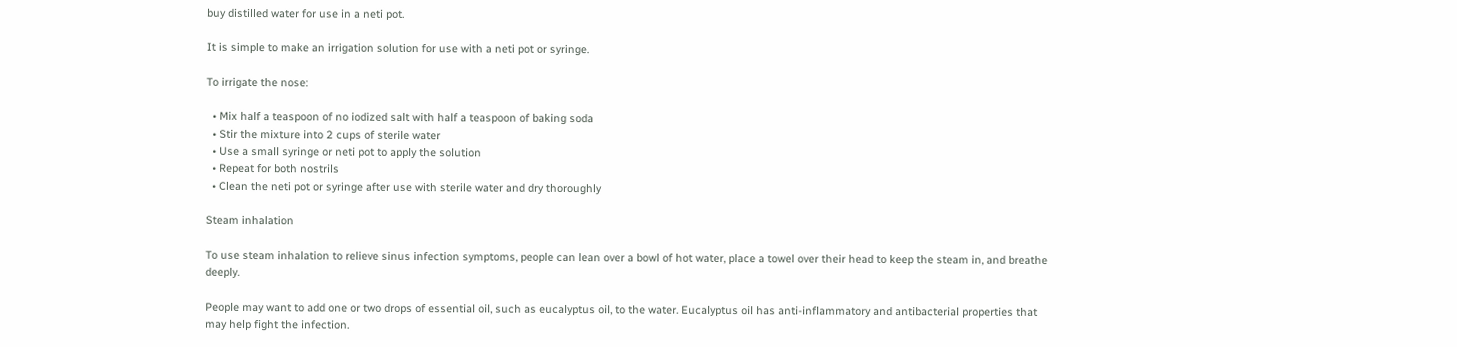buy distilled water for use in a neti pot.

It is simple to make an irrigation solution for use with a neti pot or syringe.

To irrigate the nose:

  • Mix half a teaspoon of no iodized salt with half a teaspoon of baking soda
  • Stir the mixture into 2 cups of sterile water
  • Use a small syringe or neti pot to apply the solution
  • Repeat for both nostrils
  • Clean the neti pot or syringe after use with sterile water and dry thoroughly

Steam inhalation

To use steam inhalation to relieve sinus infection symptoms, people can lean over a bowl of hot water, place a towel over their head to keep the steam in, and breathe deeply.

People may want to add one or two drops of essential oil, such as eucalyptus oil, to the water. Eucalyptus oil has anti-inflammatory and antibacterial properties that may help fight the infection.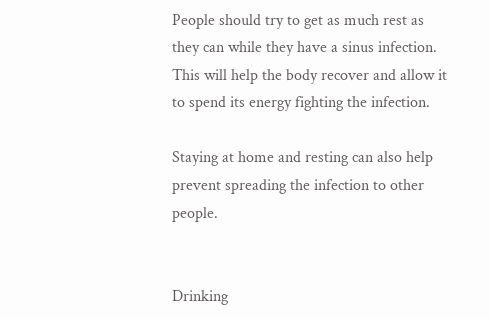People should try to get as much rest as they can while they have a sinus infection. This will help the body recover and allow it to spend its energy fighting the infection.

Staying at home and resting can also help prevent spreading the infection to other people.


Drinking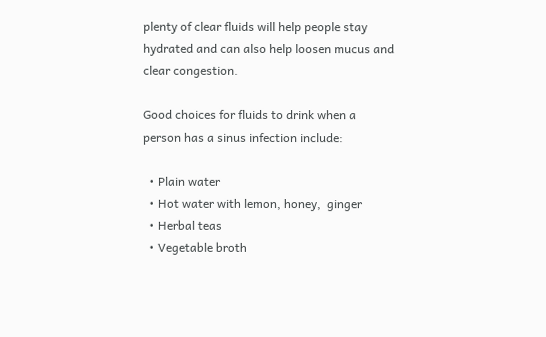plenty of clear fluids will help people stay hydrated and can also help loosen mucus and clear congestion.

Good choices for fluids to drink when a person has a sinus infection include:

  • Plain water
  • Hot water with lemon, honey,  ginger
  • Herbal teas
  • Vegetable broth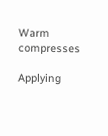Warm compresses

Applying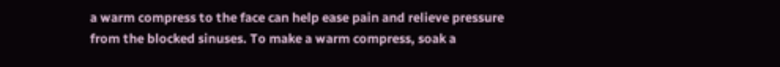a warm compress to the face can help ease pain and relieve pressure from the blocked sinuses. To make a warm compress, soak a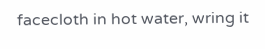facecloth in hot water, wring it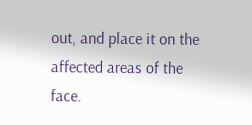out, and place it on the affected areas of the face.